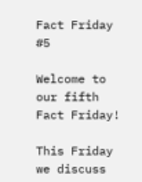Fact Friday #5

Welcome to our fifth Fact Friday!

This Friday we discuss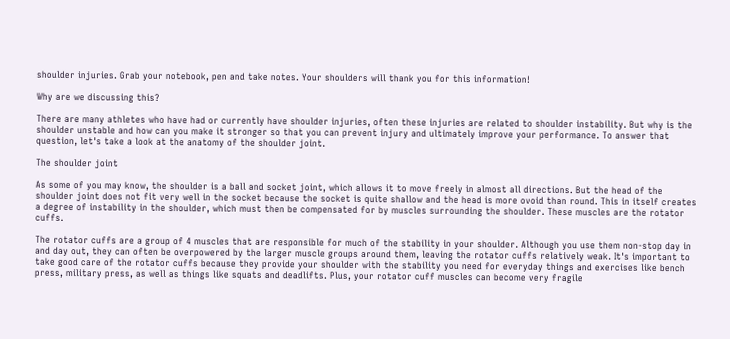shoulder injuries. Grab your notebook, pen and take notes. Your shoulders will thank you for this information!

Why are we discussing this?

There are many athletes who have had or currently have shoulder injuries, often these injuries are related to shoulder instability. But why is the shoulder unstable and how can you make it stronger so that you can prevent injury and ultimately improve your performance. To answer that question, let's take a look at the anatomy of the shoulder joint.

The shoulder joint

As some of you may know, the shoulder is a ball and socket joint, which allows it to move freely in almost all directions. But the head of the shoulder joint does not fit very well in the socket because the socket is quite shallow and the head is more ovoid than round. This in itself creates a degree of instability in the shoulder, which must then be compensated for by muscles surrounding the shoulder. These muscles are the rotator cuffs.

The rotator cuffs are a group of 4 muscles that are responsible for much of the stability in your shoulder. Although you use them non-stop day in and day out, they can often be overpowered by the larger muscle groups around them, leaving the rotator cuffs relatively weak. It's important to take good care of the rotator cuffs because they provide your shoulder with the stability you need for everyday things and exercises like bench press, military press, as well as things like squats and deadlifts. Plus, your rotator cuff muscles can become very fragile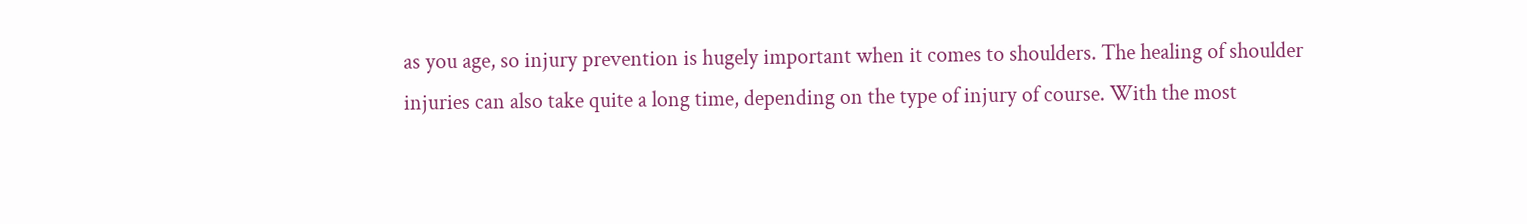as you age, so injury prevention is hugely important when it comes to shoulders. The healing of shoulder injuries can also take quite a long time, depending on the type of injury of course. With the most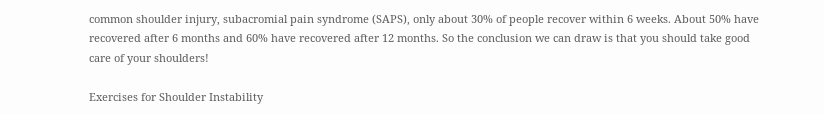common shoulder injury, subacromial pain syndrome (SAPS), only about 30% of people recover within 6 weeks. About 50% have recovered after 6 months and 60% have recovered after 12 months. So the conclusion we can draw is that you should take good care of your shoulders!

Exercises for Shoulder Instability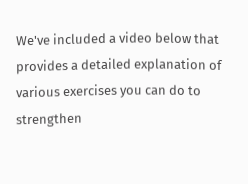We've included a video below that provides a detailed explanation of various exercises you can do to strengthen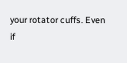your rotator cuffs. Even if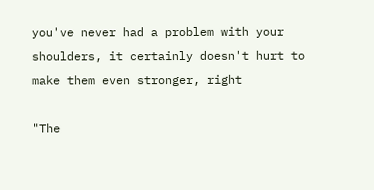you've never had a problem with your shoulders, it certainly doesn't hurt to make them even stronger, right

"The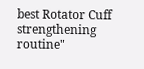best Rotator Cuff strengthening routine"